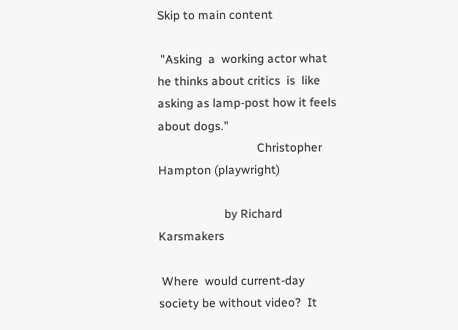Skip to main content

 "Asking  a  working actor what he thinks about critics  is  like
asking as lamp-post how it feels about dogs."
                                 Christopher Hampton (playwright)

                      by Richard Karsmakers

 Where  would current-day society be without video?  It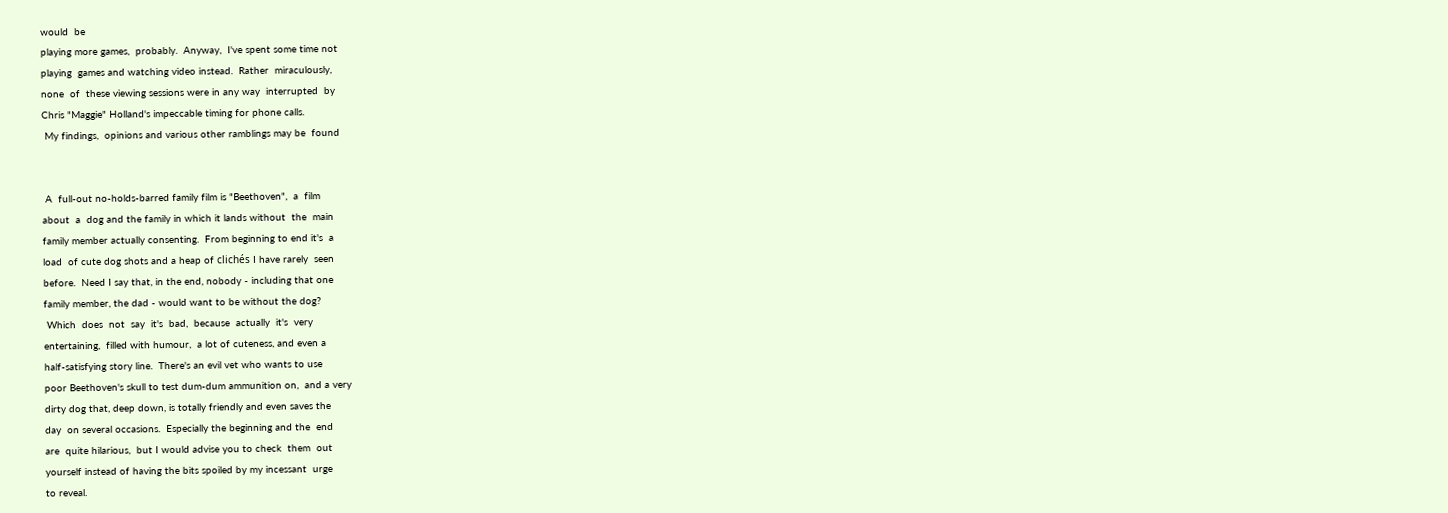would  be
playing more games,  probably.  Anyway,  I've spent some time not
playing  games and watching video instead.  Rather  miraculously,
none  of  these viewing sessions were in any way  interrupted  by
Chris "Maggie" Holland's impeccable timing for phone calls.
 My findings,  opinions and various other ramblings may be  found


 A  full-out no-holds-barred family film is "Beethoven",  a  film
about  a  dog and the family in which it lands without  the  main
family member actually consenting.  From beginning to end it's  a
load  of cute dog shots and a heap of clichés I have rarely  seen
before.  Need I say that, in the end, nobody - including that one
family member, the dad - would want to be without the dog?
 Which  does  not  say  it's  bad,  because  actually  it's  very
entertaining,  filled with humour,  a lot of cuteness, and even a
half-satisfying story line.  There's an evil vet who wants to use
poor Beethoven's skull to test dum-dum ammunition on,  and a very
dirty dog that, deep down, is totally friendly and even saves the
day  on several occasions.  Especially the beginning and the  end
are  quite hilarious,  but I would advise you to check  them  out
yourself instead of having the bits spoiled by my incessant  urge
to reveal.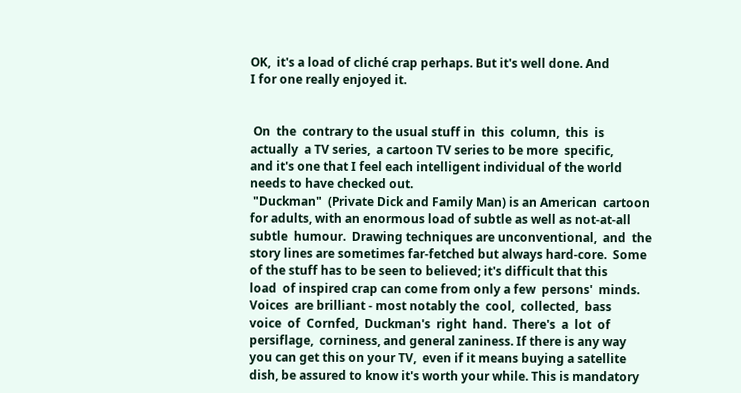OK,  it's a load of cliché crap perhaps. But it's well done. And
I for one really enjoyed it.


 On  the  contrary to the usual stuff in  this  column,  this  is
actually  a TV series,  a cartoon TV series to be more  specific,
and it's one that I feel each intelligent individual of the world
needs to have checked out.
 "Duckman"  (Private Dick and Family Man) is an American  cartoon
for adults, with an enormous load of subtle as well as not-at-all
subtle  humour.  Drawing techniques are unconventional,  and  the
story lines are sometimes far-fetched but always hard-core.  Some
of the stuff has to be seen to believed; it's difficult that this
load  of inspired crap can come from only a few  persons'  minds.
Voices  are brilliant - most notably the  cool,  collected,  bass
voice  of  Cornfed,  Duckman's  right  hand.  There's  a  lot  of
persiflage,  corniness, and general zaniness. If there is any way
you can get this on your TV,  even if it means buying a satellite
dish, be assured to know it's worth your while. This is mandatory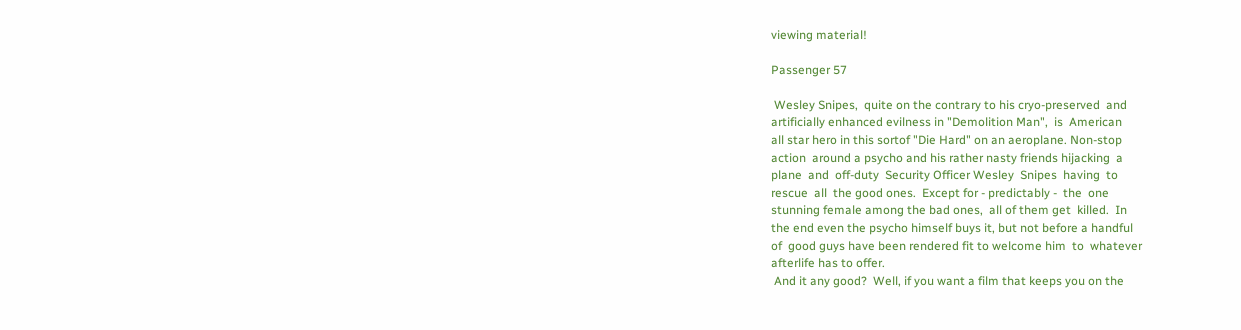viewing material!

Passenger 57

 Wesley Snipes,  quite on the contrary to his cryo-preserved  and
artificially enhanced evilness in "Demolition Man",  is  American
all star hero in this sortof "Die Hard" on an aeroplane. Non-stop
action  around a psycho and his rather nasty friends hijacking  a
plane  and  off-duty  Security Officer Wesley  Snipes  having  to
rescue  all  the good ones.  Except for - predictably -  the  one
stunning female among the bad ones,  all of them get  killed.  In
the end even the psycho himself buys it, but not before a handful
of  good guys have been rendered fit to welcome him  to  whatever
afterlife has to offer.
 And it any good?  Well, if you want a film that keeps you on the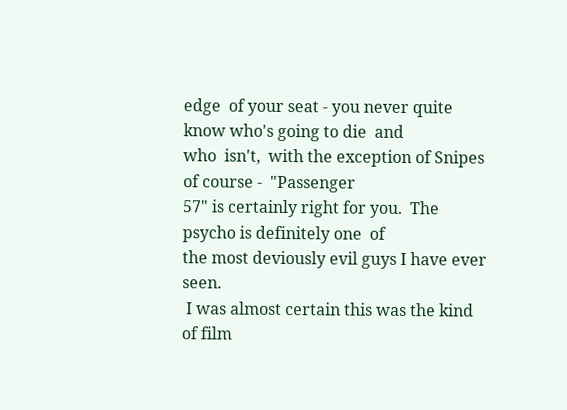edge  of your seat - you never quite know who's going to die  and
who  isn't,  with the exception of Snipes of course -  "Passenger
57" is certainly right for you.  The psycho is definitely one  of
the most deviously evil guys I have ever seen.
 I was almost certain this was the kind of film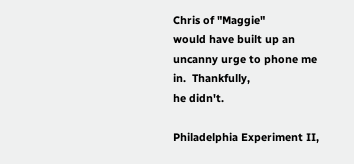Chris of "Maggie"
would have built up an uncanny urge to phone me  in.  Thankfully,
he didn't.

Philadelphia Experiment II,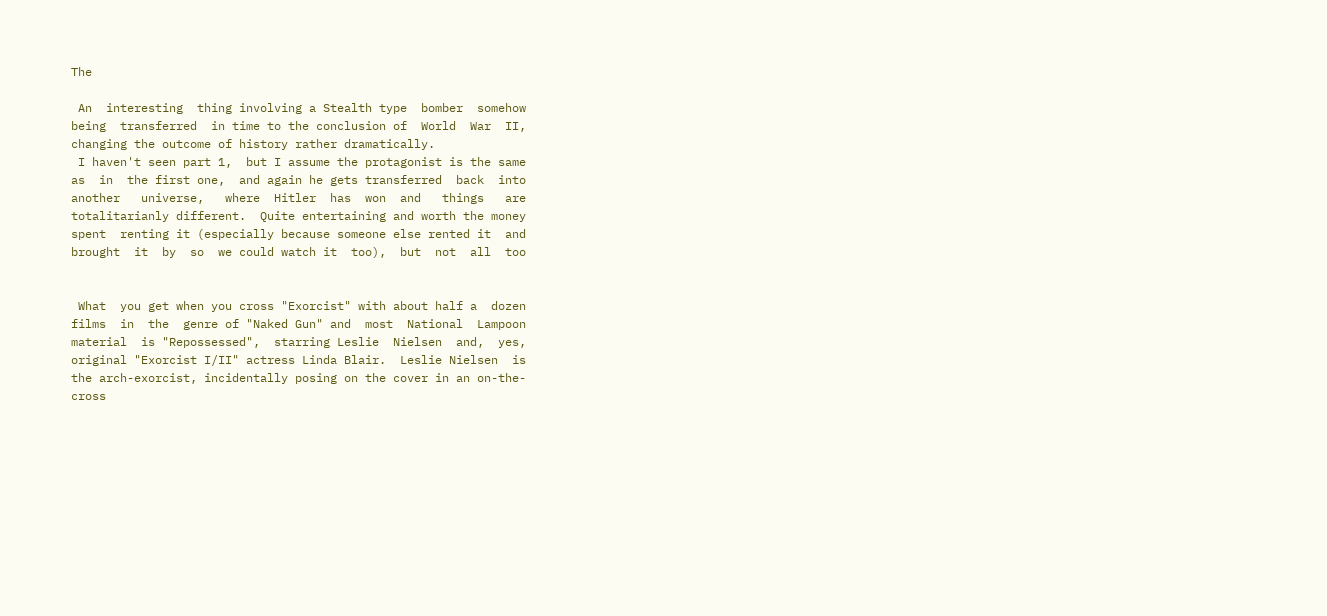The

 An  interesting  thing involving a Stealth type  bomber  somehow
being  transferred  in time to the conclusion of  World  War  II,
changing the outcome of history rather dramatically.
 I haven't seen part 1,  but I assume the protagonist is the same
as  in  the first one,  and again he gets transferred  back  into
another   universe,   where  Hitler  has  won  and   things   are
totalitarianly different.  Quite entertaining and worth the money
spent  renting it (especially because someone else rented it  and
brought  it  by  so  we could watch it  too),  but  not  all  too


 What  you get when you cross "Exorcist" with about half a  dozen
films  in  the  genre of "Naked Gun" and  most  National  Lampoon
material  is "Repossessed",  starring Leslie  Nielsen  and,  yes,
original "Exorcist I/II" actress Linda Blair.  Leslie Nielsen  is
the arch-exorcist, incidentally posing on the cover in an on-the-
cross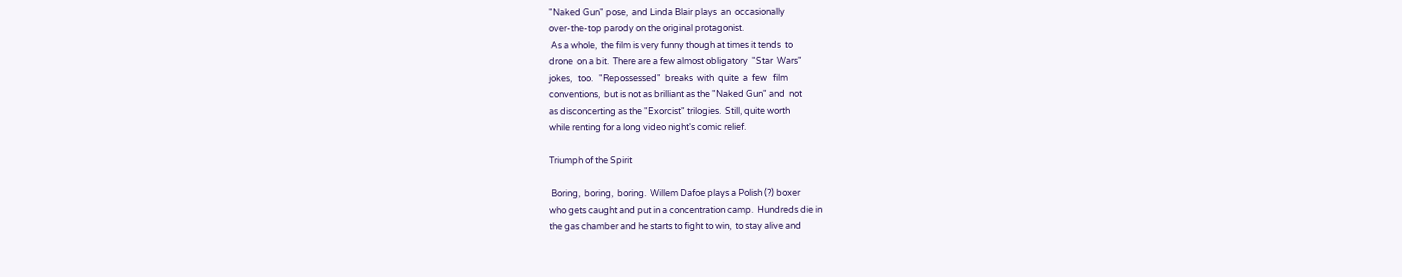"Naked Gun" pose,  and Linda Blair plays  an  occasionally
over-the-top parody on the original protagonist.
 As a whole,  the film is very funny though at times it tends  to
drone  on a bit.  There are a few almost obligatory  "Star  Wars"
jokes,   too.   "Repossessed"  breaks  with  quite  a  few   film
conventions,  but is not as brilliant as the "Naked Gun" and  not
as disconcerting as the "Exorcist" trilogies.  Still, quite worth
while renting for a long video night's comic relief.

Triumph of the Spirit

 Boring,  boring,  boring.  Willem Dafoe plays a Polish (?) boxer
who gets caught and put in a concentration camp.  Hundreds die in
the gas chamber and he starts to fight to win,  to stay alive and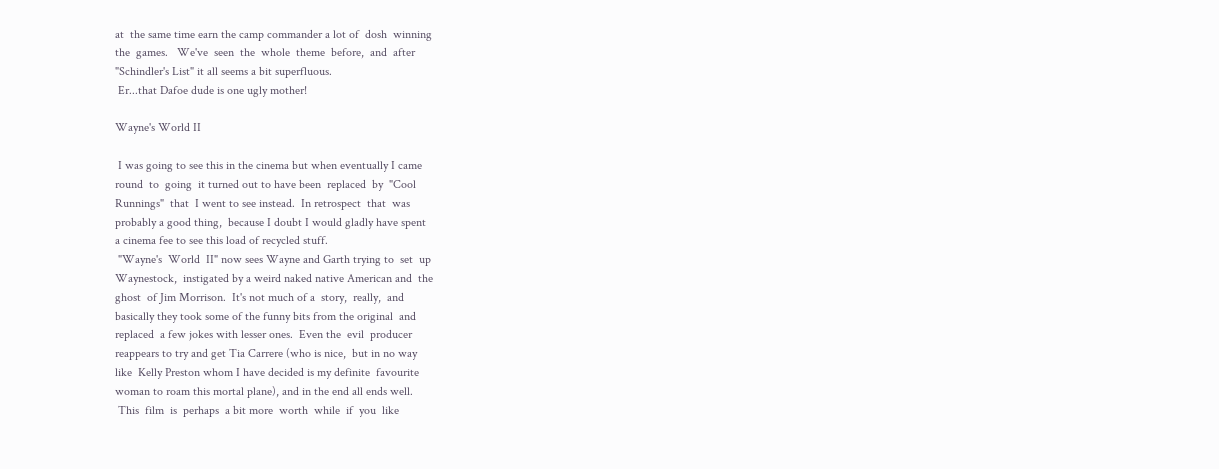at  the same time earn the camp commander a lot of  dosh  winning
the  games.   We've  seen  the  whole  theme  before,  and  after
"Schindler's List" it all seems a bit superfluous.
 Er...that Dafoe dude is one ugly mother!

Wayne's World II

 I was going to see this in the cinema but when eventually I came
round  to  going  it turned out to have been  replaced  by  "Cool
Runnings"  that  I went to see instead.  In retrospect  that  was
probably a good thing,  because I doubt I would gladly have spent
a cinema fee to see this load of recycled stuff.
 "Wayne's  World  II" now sees Wayne and Garth trying to  set  up
Waynestock,  instigated by a weird naked native American and  the
ghost  of Jim Morrison.  It's not much of a  story,  really,  and
basically they took some of the funny bits from the original  and
replaced  a few jokes with lesser ones.  Even the  evil  producer
reappears to try and get Tia Carrere (who is nice,  but in no way
like  Kelly Preston whom I have decided is my definite  favourite
woman to roam this mortal plane), and in the end all ends well.
 This  film  is  perhaps  a bit more  worth  while  if  you  like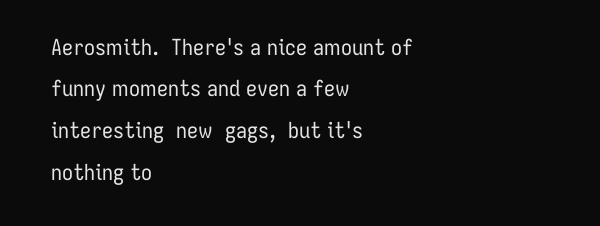Aerosmith.  There's a nice amount of funny moments and even a few
interesting  new  gags,  but it's nothing to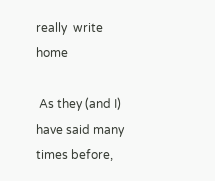really  write  home

 As they (and I) have said many times before,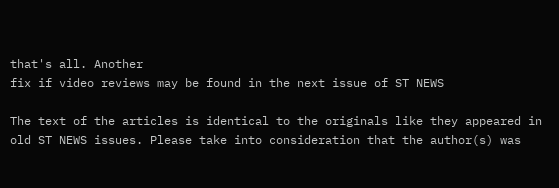that's all. Another
fix if video reviews may be found in the next issue of ST NEWS

The text of the articles is identical to the originals like they appeared in old ST NEWS issues. Please take into consideration that the author(s) was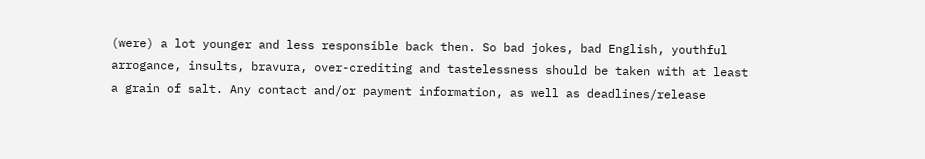(were) a lot younger and less responsible back then. So bad jokes, bad English, youthful arrogance, insults, bravura, over-crediting and tastelessness should be taken with at least a grain of salt. Any contact and/or payment information, as well as deadlines/release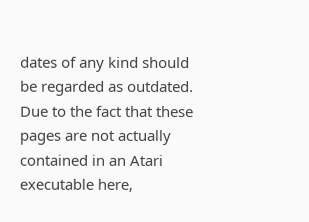dates of any kind should be regarded as outdated. Due to the fact that these pages are not actually contained in an Atari executable here,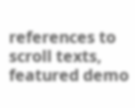references to scroll texts, featured demo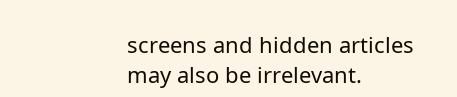screens and hidden articles may also be irrelevant.